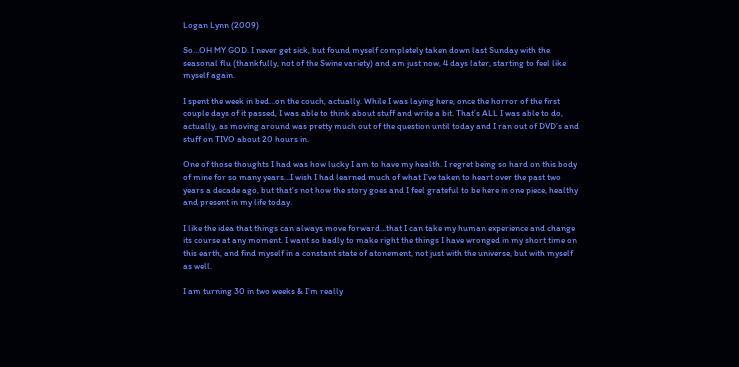Logan Lynn (2009)

So…OH MY GOD. I never get sick, but found myself completely taken down last Sunday with the seasonal flu (thankfully, not of the Swine variety) and am just now, 4 days later, starting to feel like myself again.

I spent the week in bed…on the couch, actually. While I was laying here, once the horror of the first couple days of it passed, I was able to think about stuff and write a bit. That’s ALL I was able to do, actually, as moving around was pretty much out of the question until today and I ran out of DVD’s and stuff on TIVO about 20 hours in.

One of those thoughts I had was how lucky I am to have my health. I regret being so hard on this body of mine for so many years…I wish I had learned much of what I’ve taken to heart over the past two years a decade ago, but that’s not how the story goes and I feel grateful to be here in one piece, healthy and present in my life today.

I like the idea that things can always move forward…that I can take my human experience and change its course at any moment. I want so badly to make right the things I have wronged in my short time on this earth, and find myself in a constant state of atonement, not just with the universe, but with myself as well.

I am turning 30 in two weeks & I’m really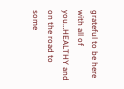grateful to be here with all of you…HEALTHY and on the road to some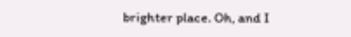brighter place. Oh, and I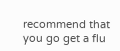recommend that you go get a flu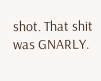shot. That shit was GNARLY.